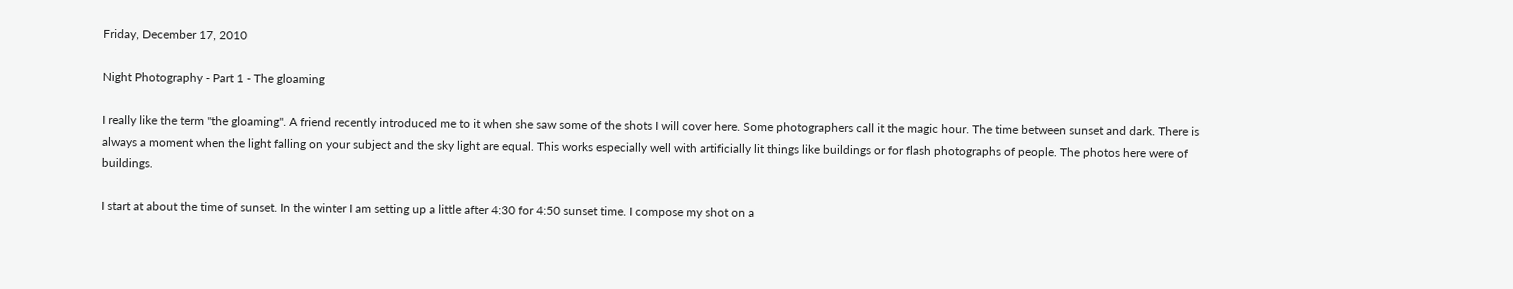Friday, December 17, 2010

Night Photography - Part 1 - The gloaming

I really like the term "the gloaming". A friend recently introduced me to it when she saw some of the shots I will cover here. Some photographers call it the magic hour. The time between sunset and dark. There is always a moment when the light falling on your subject and the sky light are equal. This works especially well with artificially lit things like buildings or for flash photographs of people. The photos here were of buildings.

I start at about the time of sunset. In the winter I am setting up a little after 4:30 for 4:50 sunset time. I compose my shot on a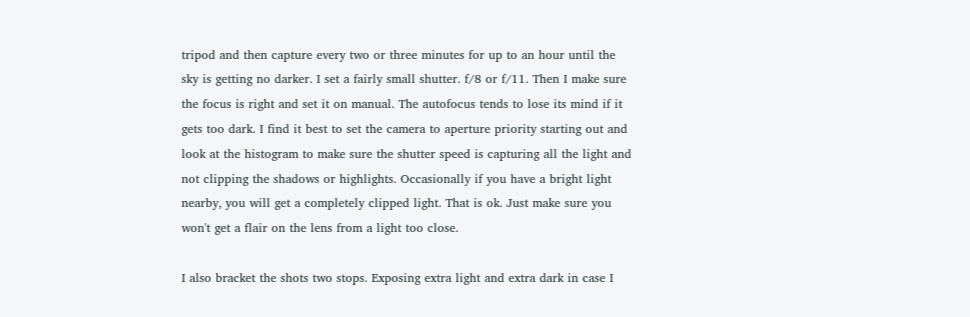tripod and then capture every two or three minutes for up to an hour until the sky is getting no darker. I set a fairly small shutter. f/8 or f/11. Then I make sure the focus is right and set it on manual. The autofocus tends to lose its mind if it gets too dark. I find it best to set the camera to aperture priority starting out and look at the histogram to make sure the shutter speed is capturing all the light and not clipping the shadows or highlights. Occasionally if you have a bright light nearby, you will get a completely clipped light. That is ok. Just make sure you won't get a flair on the lens from a light too close.

I also bracket the shots two stops. Exposing extra light and extra dark in case I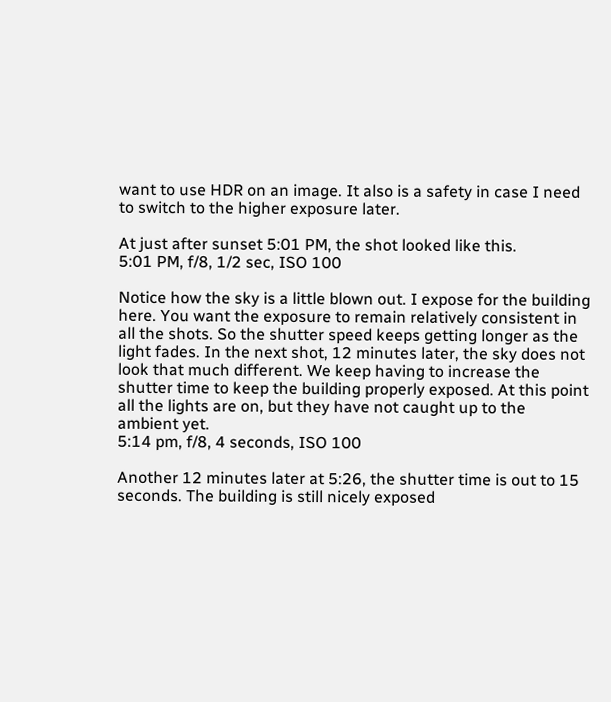want to use HDR on an image. It also is a safety in case I need to switch to the higher exposure later.

At just after sunset 5:01 PM, the shot looked like this.
5:01 PM, f/8, 1/2 sec, ISO 100

Notice how the sky is a little blown out. I expose for the building here. You want the exposure to remain relatively consistent in all the shots. So the shutter speed keeps getting longer as the light fades. In the next shot, 12 minutes later, the sky does not look that much different. We keep having to increase the shutter time to keep the building properly exposed. At this point all the lights are on, but they have not caught up to the ambient yet.
5:14 pm, f/8, 4 seconds, ISO 100

Another 12 minutes later at 5:26, the shutter time is out to 15 seconds. The building is still nicely exposed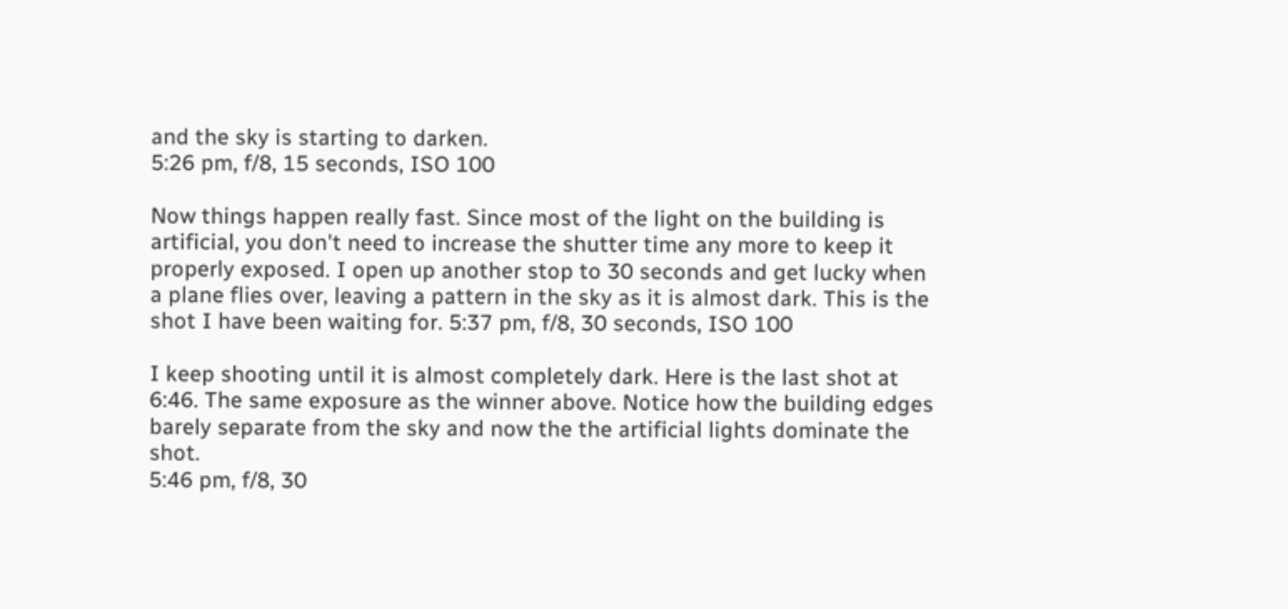and the sky is starting to darken.
5:26 pm, f/8, 15 seconds, ISO 100

Now things happen really fast. Since most of the light on the building is artificial, you don't need to increase the shutter time any more to keep it properly exposed. I open up another stop to 30 seconds and get lucky when a plane flies over, leaving a pattern in the sky as it is almost dark. This is the shot I have been waiting for. 5:37 pm, f/8, 30 seconds, ISO 100

I keep shooting until it is almost completely dark. Here is the last shot at 6:46. The same exposure as the winner above. Notice how the building edges barely separate from the sky and now the the artificial lights dominate the shot.
5:46 pm, f/8, 30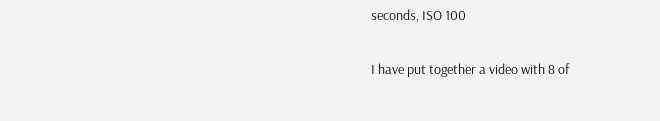seconds, ISO 100

I have put together a video with 8 of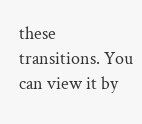these transitions. You can view it by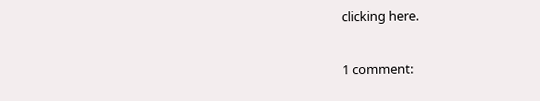clicking here.

1 comment: